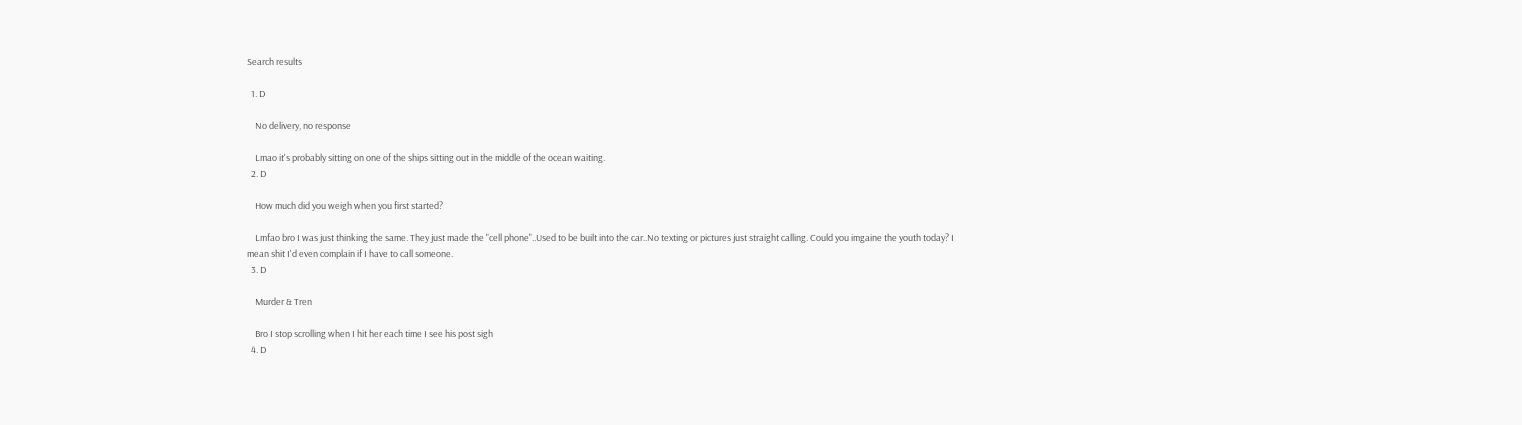Search results

  1. D

    No delivery, no response

    Lmao it's probably sitting on one of the ships sitting out in the middle of the ocean waiting.
  2. D

    How much did you weigh when you first started?

    Lmfao bro I was just thinking the same. They just made the "cell phone"..Used to be built into the car..No texting or pictures just straight calling. Could you imgaine the youth today? I mean shit I'd even complain if I have to call someone.
  3. D

    Murder & Tren

    Bro I stop scrolling when I hit her each time I see his post sigh
  4. D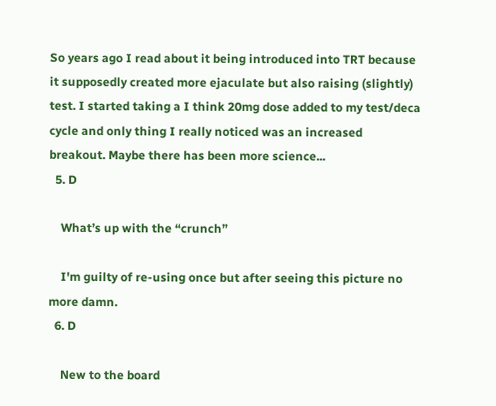So years ago I read about it being introduced into TRT because it supposedly created more ejaculate but also raising (slightly) test. I started taking a I think 20mg dose added to my test/deca cycle and only thing I really noticed was an increased breakout. Maybe there has been more science...
  5. D

    What’s up with the “crunch”

    I'm guilty of re-using once but after seeing this picture no more damn.
  6. D

    New to the board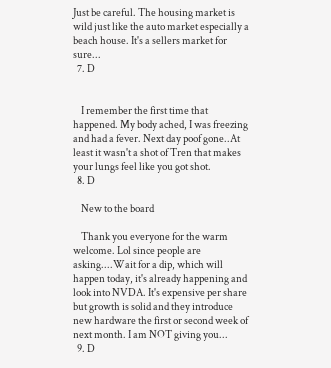Just be careful. The housing market is wild just like the auto market especially a beach house. It's a sellers market for sure...
  7. D


    I remember the first time that happened. My body ached, I was freezing and had a fever. Next day poof gone..At least it wasn't a shot of Tren that makes your lungs feel like you got shot.
  8. D

    New to the board

    Thank you everyone for the warm welcome. Lol since people are asking....Wait for a dip, which will happen today, it's already happening and look into NVDA. It's expensive per share but growth is solid and they introduce new hardware the first or second week of next month. I am NOT giving you...
  9. D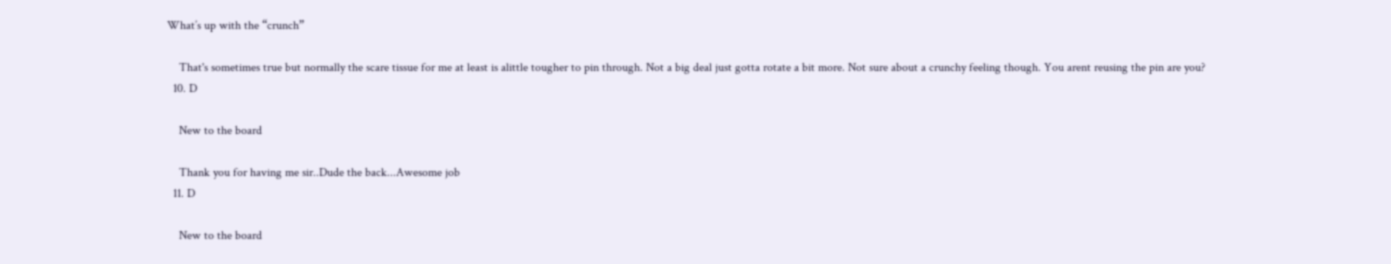What’s up with the “crunch”

    That's sometimes true but normally the scare tissue for me at least is alittle tougher to pin through. Not a big deal just gotta rotate a bit more. Not sure about a crunchy feeling though. You arent reusing the pin are you?
  10. D

    New to the board

    Thank you for having me sir..Dude the back...Awesome job
  11. D

    New to the board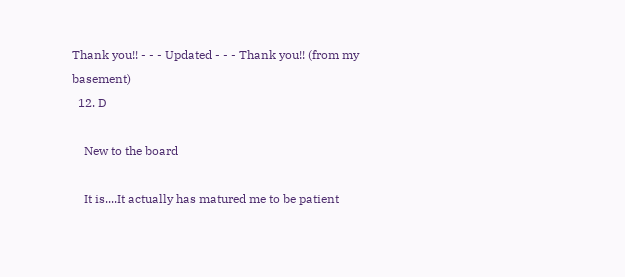Thank you!! - - - Updated - - - Thank you!! (from my basement)
  12. D

    New to the board

    It is....It actually has matured me to be patient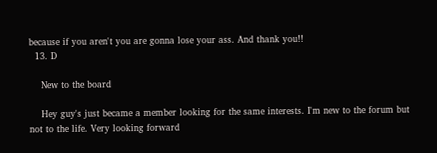because if you aren't you are gonna lose your ass. And thank you!!
  13. D

    New to the board

    Hey guy's just became a member looking for the same interests. I'm new to the forum but not to the life. Very looking forward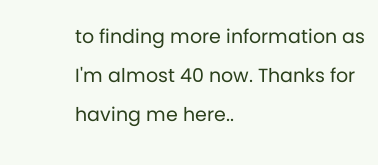to finding more information as I'm almost 40 now. Thanks for having me here..